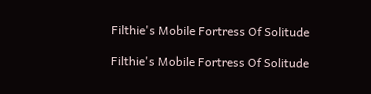Filthie's Mobile Fortress Of Solitude

Filthie's Mobile Fortress Of Solitude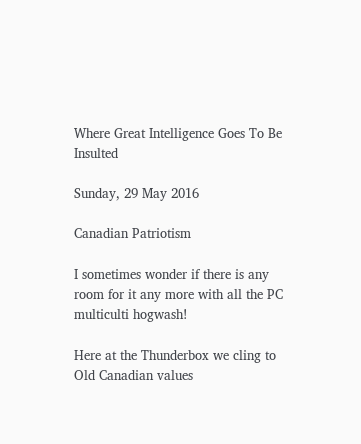Where Great Intelligence Goes To Be Insulted

Sunday, 29 May 2016

Canadian Patriotism

I sometimes wonder if there is any room for it any more with all the PC multiculti hogwash!

Here at the Thunderbox we cling to Old Canadian values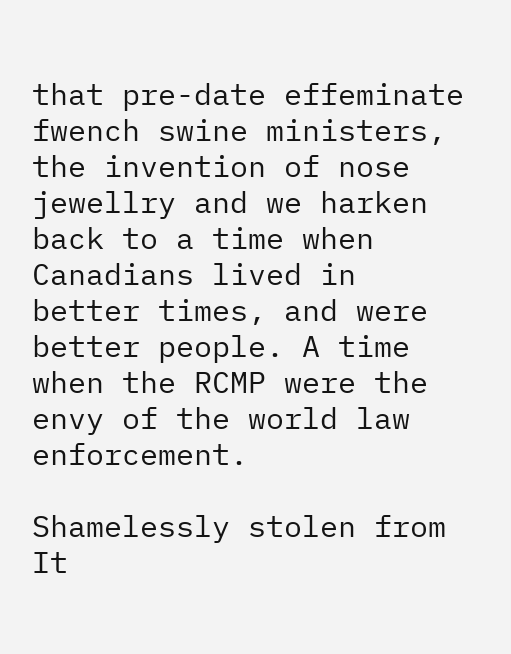that pre-date effeminate fwench swine ministers, the invention of nose jewellry and we harken back to a time when Canadians lived in better times, and were better people. A time when the RCMP were the envy of the world law enforcement.

Shamelessly stolen from It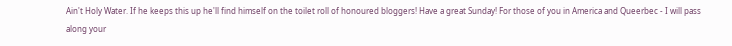Ain't Holy Water. If he keeps this up he'll find himself on the toilet roll of honoured bloggers! Have a great Sunday! For those of you in America and Queerbec - I will pass along your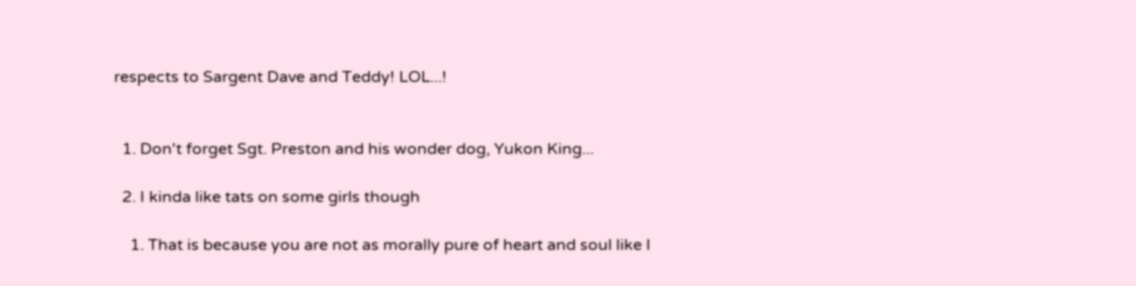respects to Sargent Dave and Teddy! LOL...!


  1. Don't forget Sgt. Preston and his wonder dog, Yukon King...

  2. I kinda like tats on some girls though

    1. That is because you are not as morally pure of heart and soul like I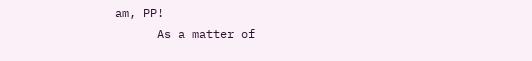am, PP!
      As a matter of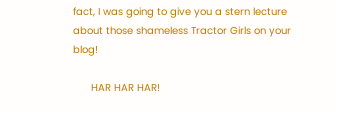fact, I was going to give you a stern lecture about those shameless Tractor Girls on your blog!

      HAR HAR HAR!